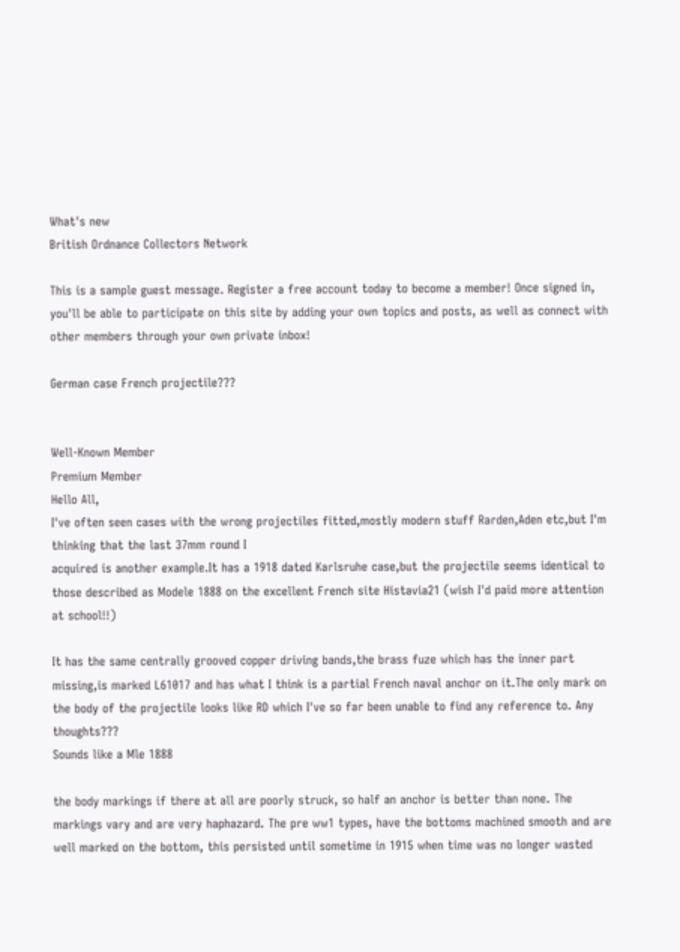What's new
British Ordnance Collectors Network

This is a sample guest message. Register a free account today to become a member! Once signed in, you'll be able to participate on this site by adding your own topics and posts, as well as connect with other members through your own private inbox!

German case French projectile???


Well-Known Member
Premium Member
Hello All,
I've often seen cases with the wrong projectiles fitted,mostly modern stuff Rarden,Aden etc,but I'm thinking that the last 37mm round I
acquired is another example.It has a 1918 dated Karlsruhe case,but the projectile seems identical to those described as Modele 1888 on the excellent French site Histavia21 (wish I'd paid more attention at school!!)

It has the same centrally grooved copper driving bands,the brass fuze which has the inner part missing,is marked L61017 and has what I think is a partial French naval anchor on it.The only mark on the body of the projectile looks like RD which I've so far been unable to find any reference to. Any thoughts???
Sounds like a Mle 1888

the body markings if there at all are poorly struck, so half an anchor is better than none. The markings vary and are very haphazard. The pre ww1 types, have the bottoms machined smooth and are well marked on the bottom, this persisted until sometime in 1915 when time was no longer wasted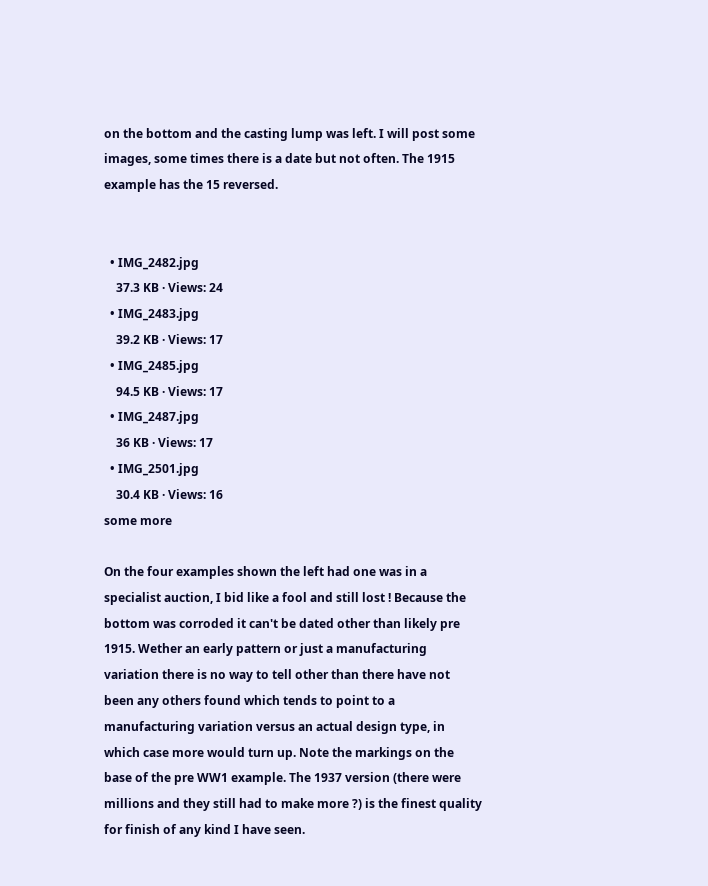on the bottom and the casting lump was left. I will post some images, some times there is a date but not often. The 1915 example has the 15 reversed.


  • IMG_2482.jpg
    37.3 KB · Views: 24
  • IMG_2483.jpg
    39.2 KB · Views: 17
  • IMG_2485.jpg
    94.5 KB · Views: 17
  • IMG_2487.jpg
    36 KB · Views: 17
  • IMG_2501.jpg
    30.4 KB · Views: 16
some more

On the four examples shown the left had one was in a specialist auction, I bid like a fool and still lost ! Because the bottom was corroded it can't be dated other than likely pre 1915. Wether an early pattern or just a manufacturing variation there is no way to tell other than there have not been any others found which tends to point to a manufacturing variation versus an actual design type, in which case more would turn up. Note the markings on the base of the pre WW1 example. The 1937 version (there were millions and they still had to make more ?) is the finest quality for finish of any kind I have seen.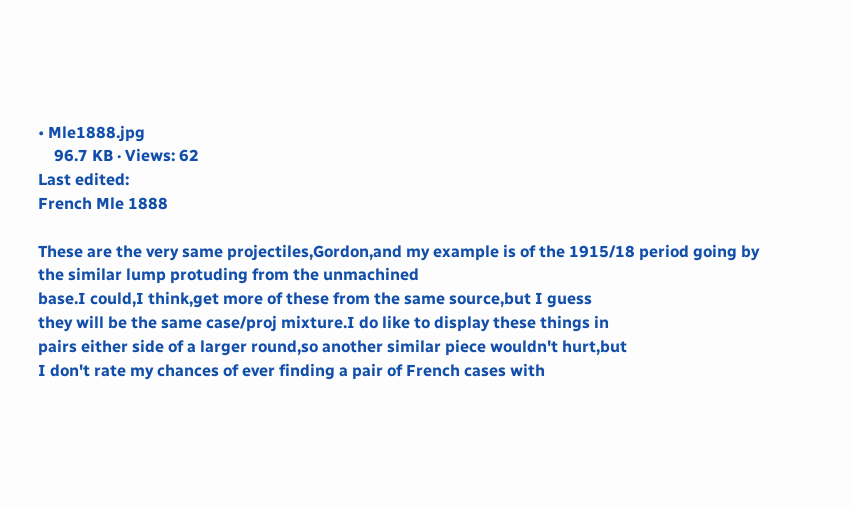• Mle1888.jpg
    96.7 KB · Views: 62
Last edited:
French Mle 1888

These are the very same projectiles,Gordon,and my example is of the 1915/18 period going by the similar lump protuding from the unmachined
base.I could,I think,get more of these from the same source,but I guess
they will be the same case/proj mixture.I do like to display these things in
pairs either side of a larger round,so another similar piece wouldn't hurt,but
I don't rate my chances of ever finding a pair of French cases with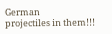German
projectiles in them!!!